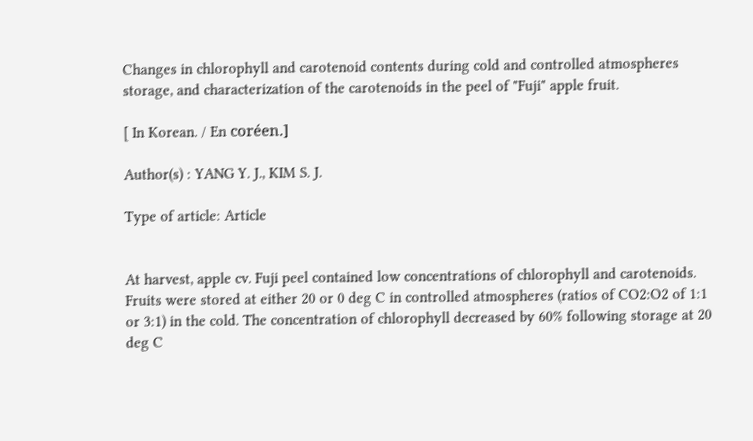Changes in chlorophyll and carotenoid contents during cold and controlled atmospheres storage, and characterization of the carotenoids in the peel of "Fuji" apple fruit.

[ In Korean. / En coréen.]

Author(s) : YANG Y. J., KIM S. J.

Type of article: Article


At harvest, apple cv. Fuji peel contained low concentrations of chlorophyll and carotenoids. Fruits were stored at either 20 or 0 deg C in controlled atmospheres (ratios of CO2:O2 of 1:1 or 3:1) in the cold. The concentration of chlorophyll decreased by 60% following storage at 20 deg C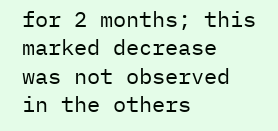for 2 months; this marked decrease was not observed in the others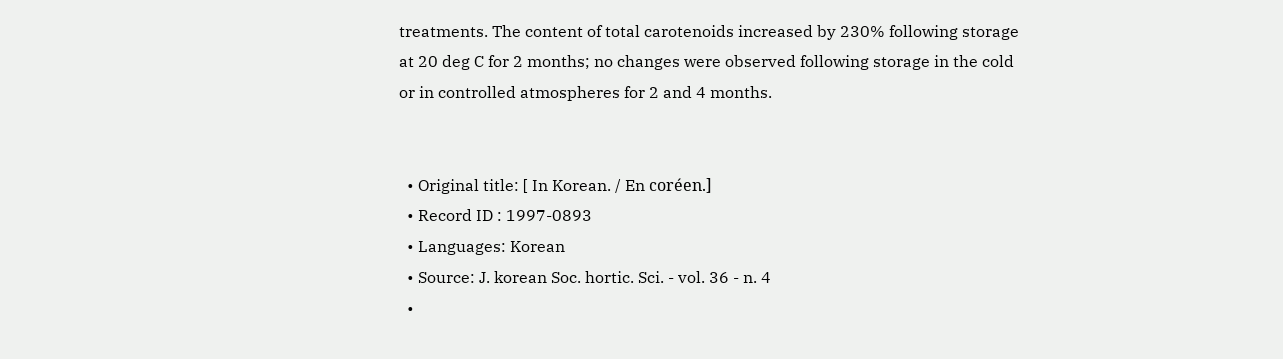treatments. The content of total carotenoids increased by 230% following storage at 20 deg C for 2 months; no changes were observed following storage in the cold or in controlled atmospheres for 2 and 4 months.


  • Original title: [ In Korean. / En coréen.]
  • Record ID : 1997-0893
  • Languages: Korean
  • Source: J. korean Soc. hortic. Sci. - vol. 36 - n. 4
  •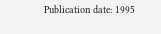Publication date: 1995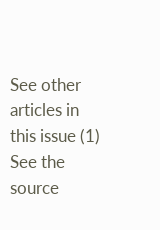See other articles in this issue (1)
See the source